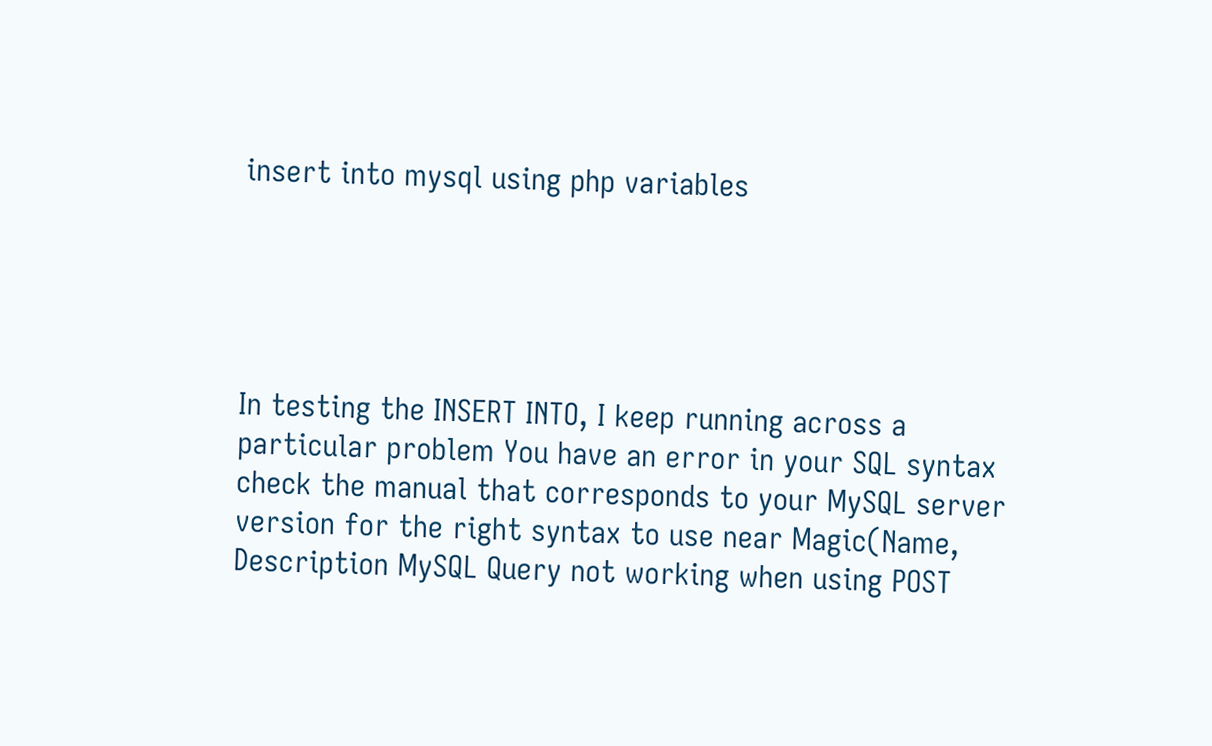insert into mysql using php variables





In testing the INSERT INTO, I keep running across a particular problem You have an error in your SQL syntax check the manual that corresponds to your MySQL server version for the right syntax to use near Magic(Name, Description MySQL Query not working when using POST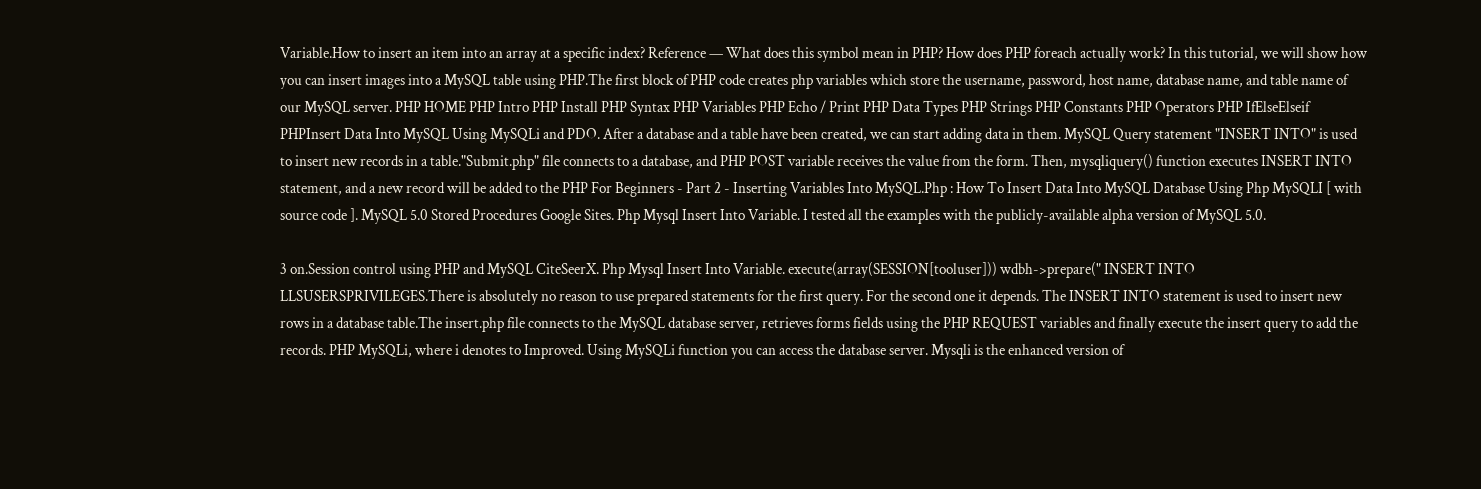Variable.How to insert an item into an array at a specific index? Reference — What does this symbol mean in PHP? How does PHP foreach actually work? In this tutorial, we will show how you can insert images into a MySQL table using PHP.The first block of PHP code creates php variables which store the username, password, host name, database name, and table name of our MySQL server. PHP HOME PHP Intro PHP Install PHP Syntax PHP Variables PHP Echo / Print PHP Data Types PHP Strings PHP Constants PHP Operators PHP IfElseElseif PHPInsert Data Into MySQL Using MySQLi and PDO. After a database and a table have been created, we can start adding data in them. MySQL Query statement "INSERT INTO" is used to insert new records in a table."Submit.php" file connects to a database, and PHP POST variable receives the value from the form. Then, mysqliquery() function executes INSERT INTO statement, and a new record will be added to the PHP For Beginners - Part 2 - Inserting Variables Into MySQL.Php : How To Insert Data Into MySQL Database Using Php MySQLI [ with source code ]. MySQL 5.0 Stored Procedures Google Sites. Php Mysql Insert Into Variable. I tested all the examples with the publicly-available alpha version of MySQL 5.0.

3 on.Session control using PHP and MySQL CiteSeerX. Php Mysql Insert Into Variable. execute(array(SESSION[tooluser])) wdbh->prepare(" INSERT INTO LLSUSERSPRIVILEGES.There is absolutely no reason to use prepared statements for the first query. For the second one it depends. The INSERT INTO statement is used to insert new rows in a database table.The insert.php file connects to the MySQL database server, retrieves forms fields using the PHP REQUEST variables and finally execute the insert query to add the records. PHP MySQLi, where i denotes to Improved. Using MySQLi function you can access the database server. Mysqli is the enhanced version of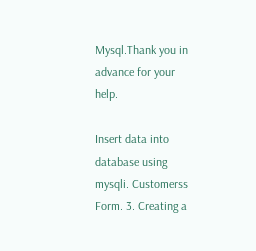Mysql.Thank you in advance for your help.

Insert data into database using mysqli. Customerss Form. 3. Creating a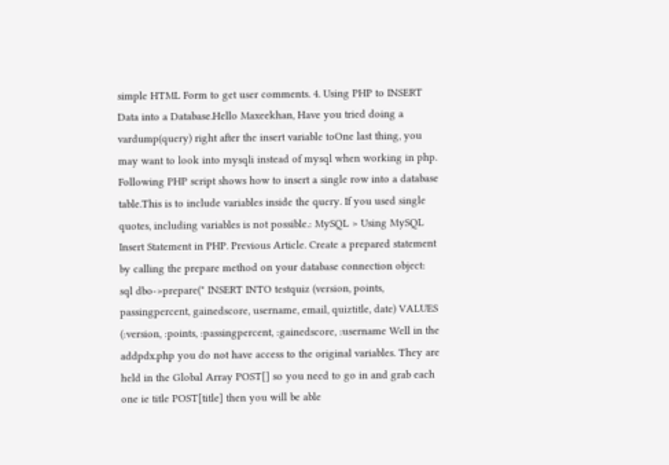simple HTML Form to get user comments. 4. Using PHP to INSERT Data into a Database.Hello Maxeekhan, Have you tried doing a vardump(query) right after the insert variable toOne last thing, you may want to look into mysqli instead of mysql when working in php. Following PHP script shows how to insert a single row into a database table.This is to include variables inside the query. If you used single quotes, including variables is not possible.: MySQL > Using MySQL Insert Statement in PHP. Previous Article. Create a prepared statement by calling the prepare method on your database connection object: sql dbo->prepare(" INSERT INTO testquiz (version, points, passingpercent, gainedscore, username, email, quiztitle, date) VALUES (:version, :points, :passingpercent, :gainedscore, :username Well in the addpdx.php you do not have access to the original variables. They are held in the Global Array POST[] so you need to go in and grab each one ie title POST[title] then you will be able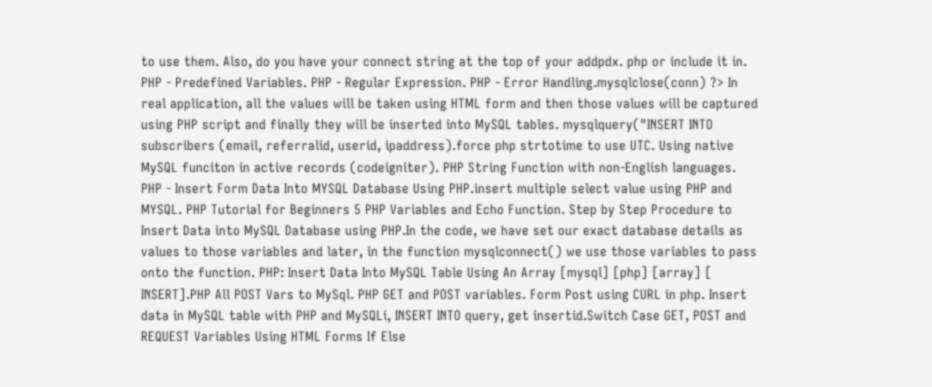to use them. Also, do you have your connect string at the top of your addpdx. php or include it in. PHP - Predefined Variables. PHP - Regular Expression. PHP - Error Handling.mysqlclose(conn) ?> In real application, all the values will be taken using HTML form and then those values will be captured using PHP script and finally they will be inserted into MySQL tables. mysqlquery("INSERT INTO subscribers (email, referralid, userid, ipaddress).force php strtotime to use UTC. Using native MySQL funciton in active records (codeigniter). PHP String Function with non-English languages. PHP - Insert Form Data Into MYSQL Database Using PHP.insert multiple select value using PHP and MYSQL. PHP Tutorial for Beginners 5 PHP Variables and Echo Function. Step by Step Procedure to Insert Data into MySQL Database using PHP.In the code, we have set our exact database details as values to those variables and later, in the function mysqlconnect() we use those variables to pass onto the function. PHP: Insert Data Into MySQL Table Using An Array [mysql] [php] [array] [ INSERT].PHP All POST Vars to MySql. PHP GET and POST variables. Form Post using CURL in php. Insert data in MySQL table with PHP and MySQLi, INSERT INTO query, get insertid.Switch Case GET, POST and REQUEST Variables Using HTML Forms If Else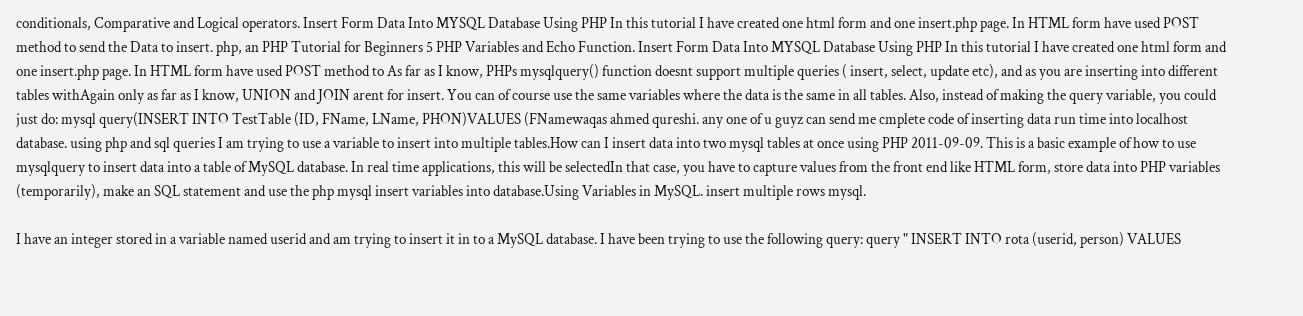conditionals, Comparative and Logical operators. Insert Form Data Into MYSQL Database Using PHP In this tutorial I have created one html form and one insert.php page. In HTML form have used POST method to send the Data to insert. php, an PHP Tutorial for Beginners 5 PHP Variables and Echo Function. Insert Form Data Into MYSQL Database Using PHP In this tutorial I have created one html form and one insert.php page. In HTML form have used POST method to As far as I know, PHPs mysqlquery() function doesnt support multiple queries ( insert, select, update etc), and as you are inserting into different tables withAgain only as far as I know, UNION and JOIN arent for insert. You can of course use the same variables where the data is the same in all tables. Also, instead of making the query variable, you could just do: mysql query(INSERT INTO TestTable (ID, FName, LName, PHON)VALUES (FNamewaqas ahmed qureshi. any one of u guyz can send me cmplete code of inserting data run time into localhost database. using php and sql queries I am trying to use a variable to insert into multiple tables.How can I insert data into two mysql tables at once using PHP 2011-09-09. This is a basic example of how to use mysqlquery to insert data into a table of MySQL database. In real time applications, this will be selectedIn that case, you have to capture values from the front end like HTML form, store data into PHP variables (temporarily), make an SQL statement and use the php mysql insert variables into database.Using Variables in MySQL. insert multiple rows mysql.

I have an integer stored in a variable named userid and am trying to insert it in to a MySQL database. I have been trying to use the following query: query " INSERT INTO rota (userid, person) VALUES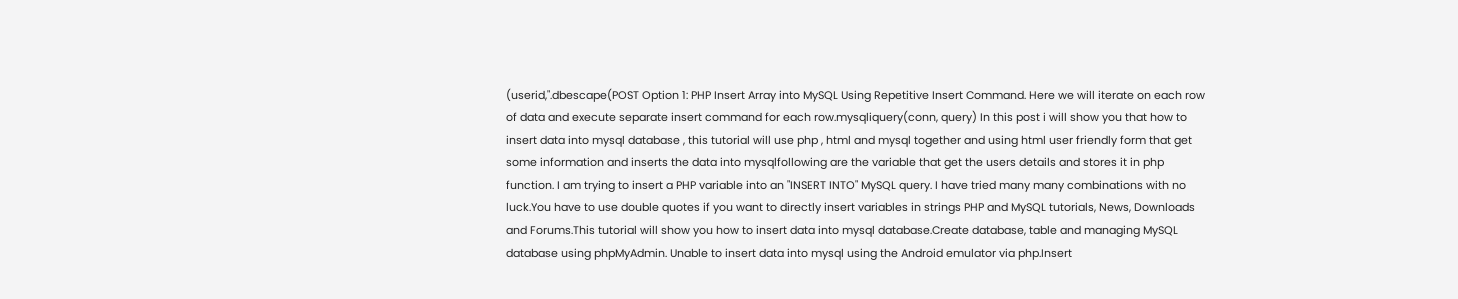(userid,".dbescape(POST Option 1: PHP Insert Array into MySQL Using Repetitive Insert Command. Here we will iterate on each row of data and execute separate insert command for each row.mysqliquery(conn, query) In this post i will show you that how to insert data into mysql database , this tutorial will use php , html and mysql together and using html user friendly form that get some information and inserts the data into mysqlfollowing are the variable that get the users details and stores it in php function. I am trying to insert a PHP variable into an "INSERT INTO" MySQL query. I have tried many many combinations with no luck.You have to use double quotes if you want to directly insert variables in strings PHP and MySQL tutorials, News, Downloads and Forums.This tutorial will show you how to insert data into mysql database.Create database, table and managing MySQL database using phpMyAdmin. Unable to insert data into mysql using the Android emulator via php.Insert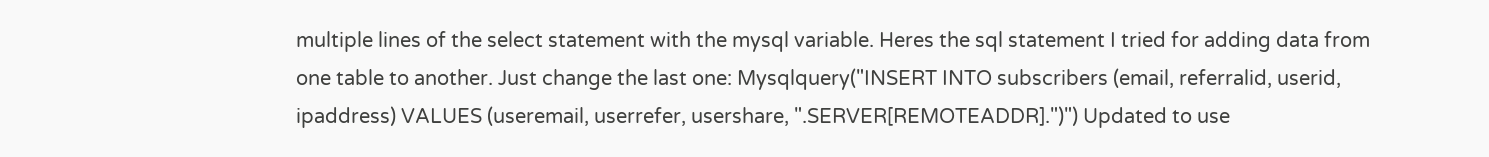multiple lines of the select statement with the mysql variable. Heres the sql statement I tried for adding data from one table to another. Just change the last one: Mysqlquery("INSERT INTO subscribers (email, referralid, userid, ipaddress) VALUES (useremail, userrefer, usershare, ".SERVER[REMOTEADDR].")") Updated to use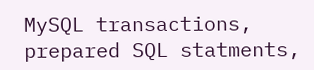MySQL transactions, prepared SQL statments,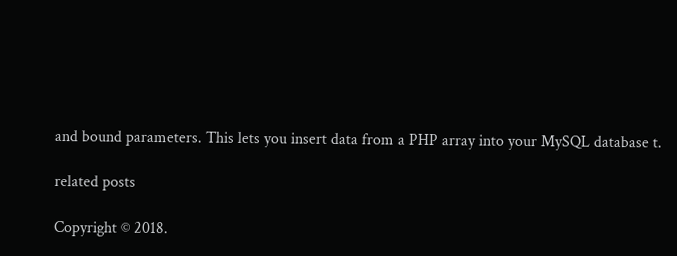and bound parameters. This lets you insert data from a PHP array into your MySQL database t.

related posts

Copyright © 2018.